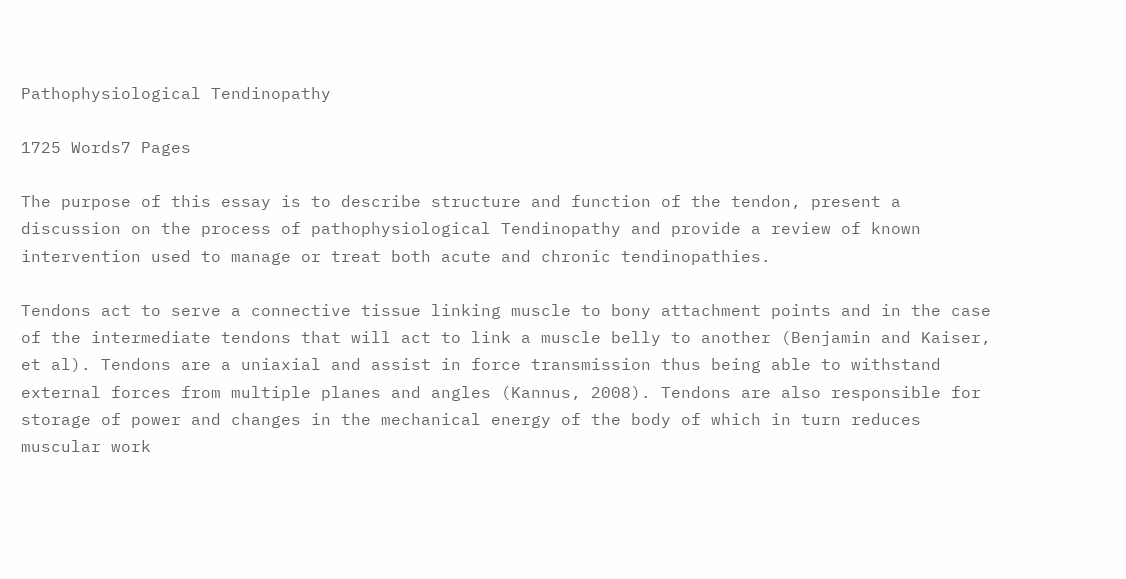Pathophysiological Tendinopathy

1725 Words7 Pages

The purpose of this essay is to describe structure and function of the tendon, present a discussion on the process of pathophysiological Tendinopathy and provide a review of known intervention used to manage or treat both acute and chronic tendinopathies.

Tendons act to serve a connective tissue linking muscle to bony attachment points and in the case of the intermediate tendons that will act to link a muscle belly to another (Benjamin and Kaiser, et al). Tendons are a uniaxial and assist in force transmission thus being able to withstand external forces from multiple planes and angles (Kannus, 2008). Tendons are also responsible for storage of power and changes in the mechanical energy of the body of which in turn reduces muscular work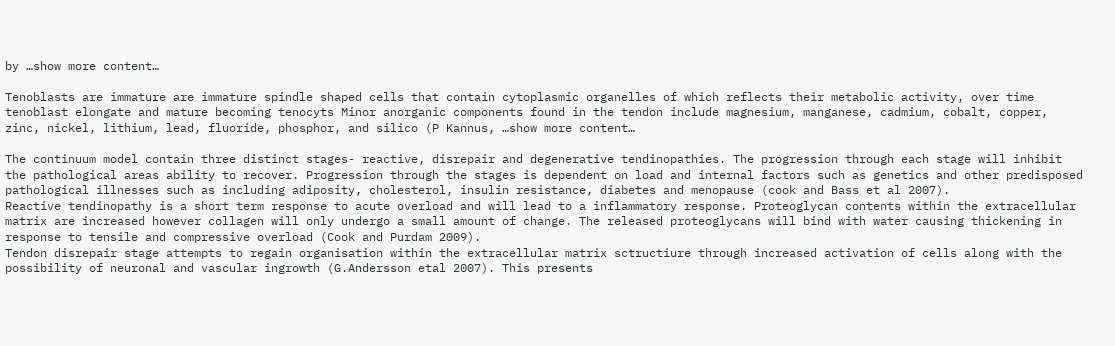by …show more content…

Tenoblasts are immature are immature spindle shaped cells that contain cytoplasmic organelles of which reflects their metabolic activity, over time tenoblast elongate and mature becoming tenocyts Minor anorganic components found in the tendon include magnesium, manganese, cadmium, cobalt, copper, zinc, nickel, lithium, lead, fluoride, phosphor, and silico (P Kannus, …show more content…

The continuum model contain three distinct stages- reactive, disrepair and degenerative tendinopathies. The progression through each stage will inhibit the pathological areas ability to recover. Progression through the stages is dependent on load and internal factors such as genetics and other predisposed pathological illnesses such as including adiposity, cholesterol, insulin resistance, diabetes and menopause (cook and Bass et al 2007).
Reactive tendinopathy is a short term response to acute overload and will lead to a inflammatory response. Proteoglycan contents within the extracellular matrix are increased however collagen will only undergo a small amount of change. The released proteoglycans will bind with water causing thickening in response to tensile and compressive overload (Cook and Purdam 2009).
Tendon disrepair stage attempts to regain organisation within the extracellular matrix sctructiure through increased activation of cells along with the possibility of neuronal and vascular ingrowth (G.Andersson etal 2007). This presents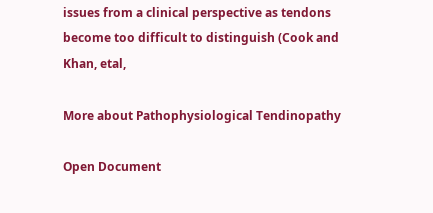issues from a clinical perspective as tendons become too difficult to distinguish (Cook and Khan, etal,

More about Pathophysiological Tendinopathy

Open Document